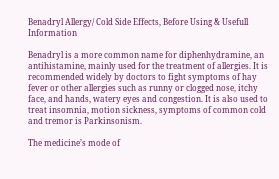Benadryl Allergy/ Cold Side Effects, Before Using & Usefull Information

Benadryl is a more common name for diphenhydramine, an antihistamine, mainly used for the treatment of allergies. It is recommended widely by doctors to fight symptoms of hay fever or other allergies such as runny or clogged nose, itchy face, and hands, watery eyes and congestion. It is also used to treat insomnia, motion sickness, symptoms of common cold and tremor is Parkinsonism.

The medicine’s mode of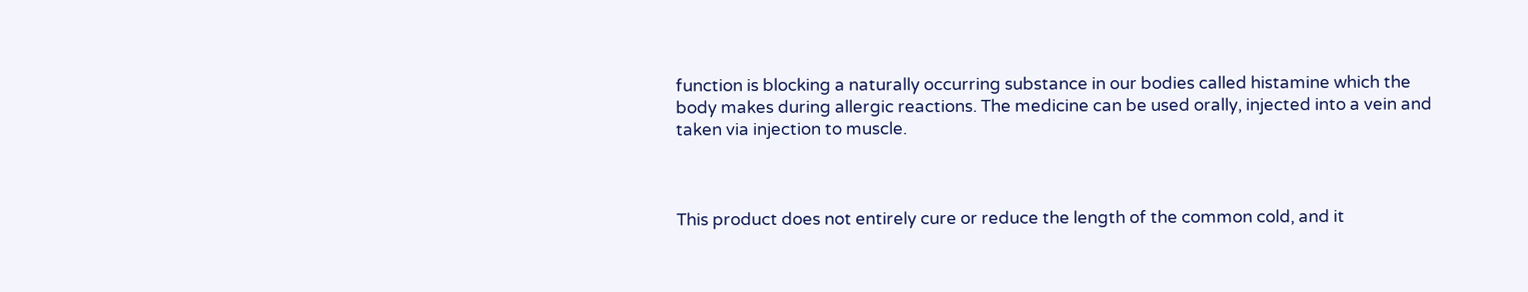function is blocking a naturally occurring substance in our bodies called histamine which the body makes during allergic reactions. The medicine can be used orally, injected into a vein and taken via injection to muscle.



This product does not entirely cure or reduce the length of the common cold, and it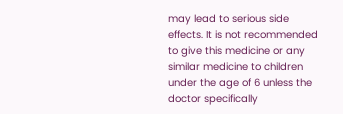may lead to serious side effects. It is not recommended to give this medicine or any similar medicine to children under the age of 6 unless the doctor specifically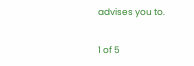advises you to.

1 of 5